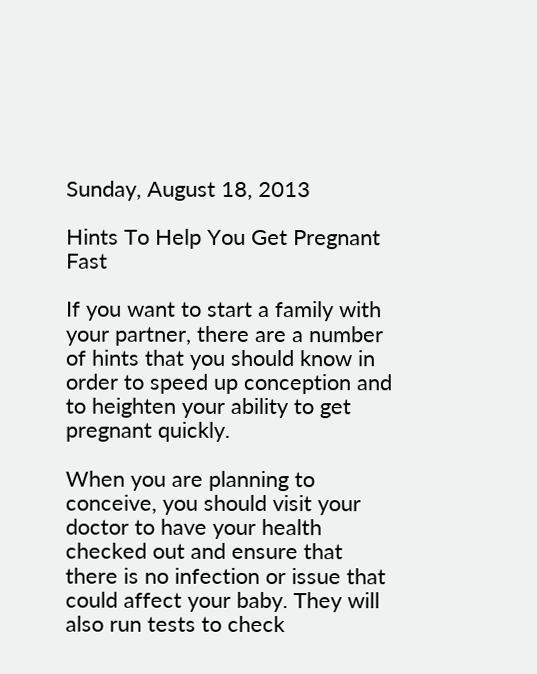Sunday, August 18, 2013

Hints To Help You Get Pregnant Fast

If you want to start a family with your partner, there are a number of hints that you should know in order to speed up conception and to heighten your ability to get pregnant quickly.

When you are planning to conceive, you should visit your doctor to have your health checked out and ensure that there is no infection or issue that could affect your baby. They will also run tests to check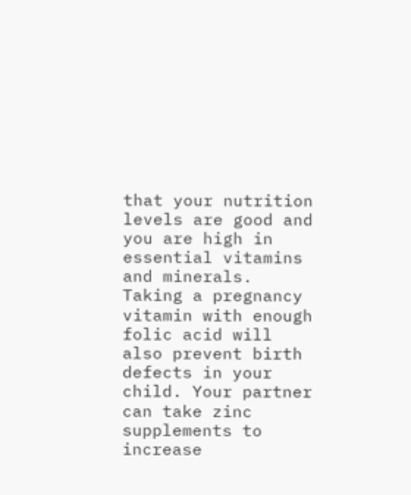that your nutrition levels are good and you are high in essential vitamins and minerals. Taking a pregnancy vitamin with enough folic acid will also prevent birth defects in your child. Your partner can take zinc supplements to increase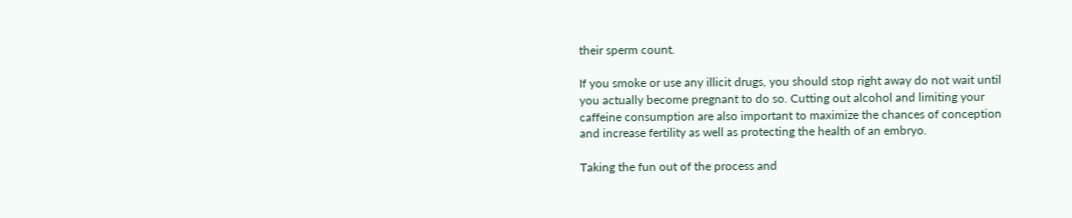their sperm count.

If you smoke or use any illicit drugs, you should stop right away do not wait until you actually become pregnant to do so. Cutting out alcohol and limiting your caffeine consumption are also important to maximize the chances of conception and increase fertility as well as protecting the health of an embryo.

Taking the fun out of the process and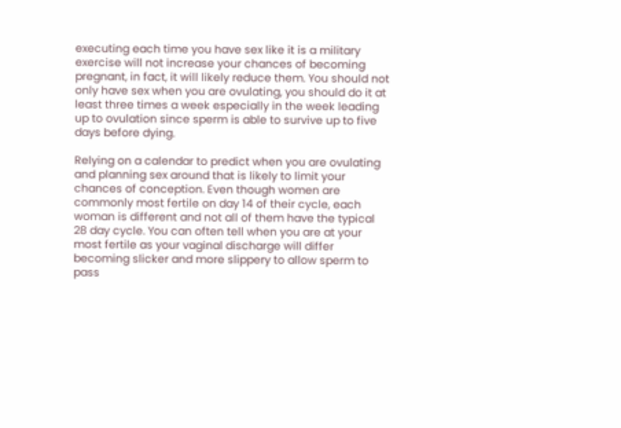executing each time you have sex like it is a military exercise will not increase your chances of becoming pregnant, in fact, it will likely reduce them. You should not only have sex when you are ovulating, you should do it at least three times a week especially in the week leading up to ovulation since sperm is able to survive up to five days before dying.

Relying on a calendar to predict when you are ovulating and planning sex around that is likely to limit your chances of conception. Even though women are commonly most fertile on day 14 of their cycle, each woman is different and not all of them have the typical 28 day cycle. You can often tell when you are at your most fertile as your vaginal discharge will differ becoming slicker and more slippery to allow sperm to pass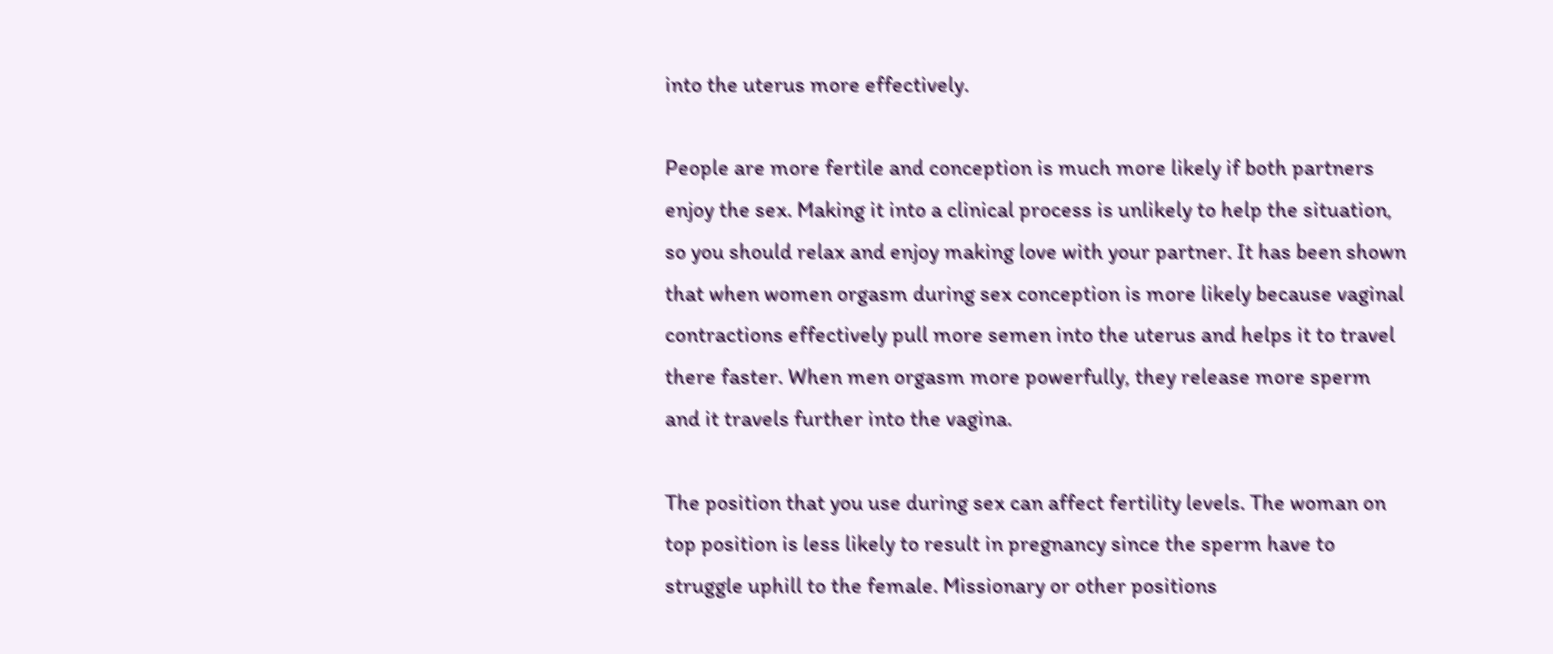into the uterus more effectively.

People are more fertile and conception is much more likely if both partners enjoy the sex. Making it into a clinical process is unlikely to help the situation, so you should relax and enjoy making love with your partner. It has been shown that when women orgasm during sex conception is more likely because vaginal contractions effectively pull more semen into the uterus and helps it to travel there faster. When men orgasm more powerfully, they release more sperm and it travels further into the vagina.

The position that you use during sex can affect fertility levels. The woman on top position is less likely to result in pregnancy since the sperm have to struggle uphill to the female. Missionary or other positions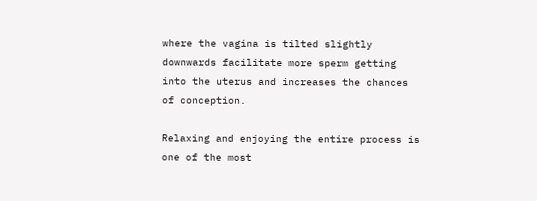where the vagina is tilted slightly downwards facilitate more sperm getting into the uterus and increases the chances of conception.

Relaxing and enjoying the entire process is one of the most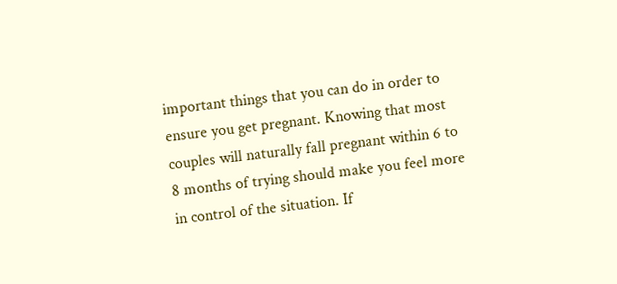important things that you can do in order to ensure you get pregnant. Knowing that most couples will naturally fall pregnant within 6 to 8 months of trying should make you feel more in control of the situation. If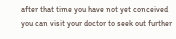after that time you have not yet conceived you can visit your doctor to seek out further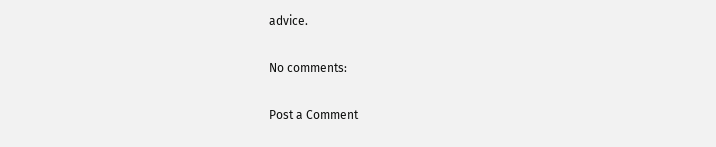advice.

No comments:

Post a Comment